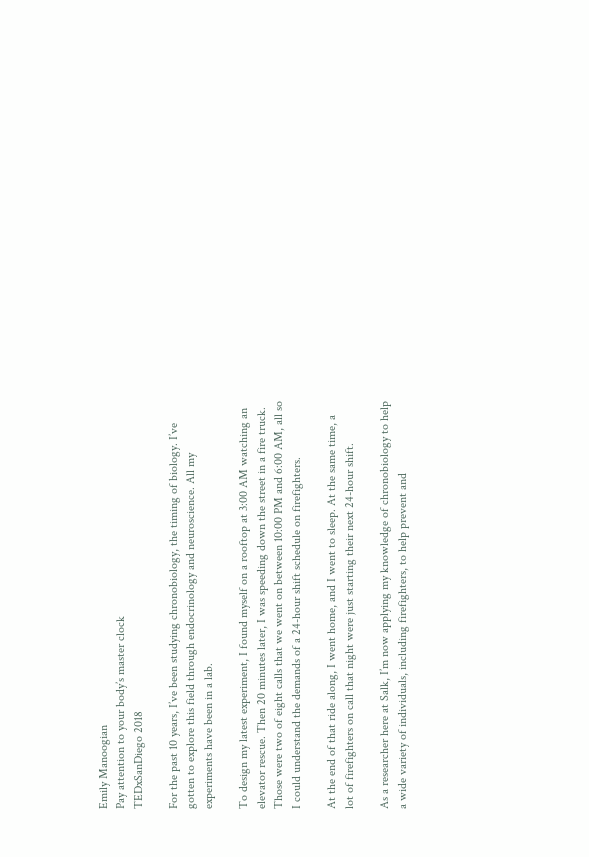Emily Manoogian
Pay attention to your body’s master clock
TEDxSanDiego 2018

For the past 10 years, I’ve been studying chronobiology, the timing of biology. I’ve gotten to explore this field through endocrinology and neuroscience. All my experiments have been in a lab.

To design my latest experiment, I found myself on a rooftop at 3:00 AM watching an elevator rescue. Then 20 minutes later, I was speeding down the street in a fire truck. Those were two of eight calls that we went on between 10:00 PM and 6:00 AM, all so I could understand the demands of a 24-hour shift schedule on firefighters.

At the end of that ride along, I went home, and I went to sleep. At the same time, a lot of firefighters on call that night were just starting their next 24-hour shift.

As a researcher here at Salk, I’m now applying my knowledge of chronobiology to help a wide variety of individuals, including firefighters, to help prevent and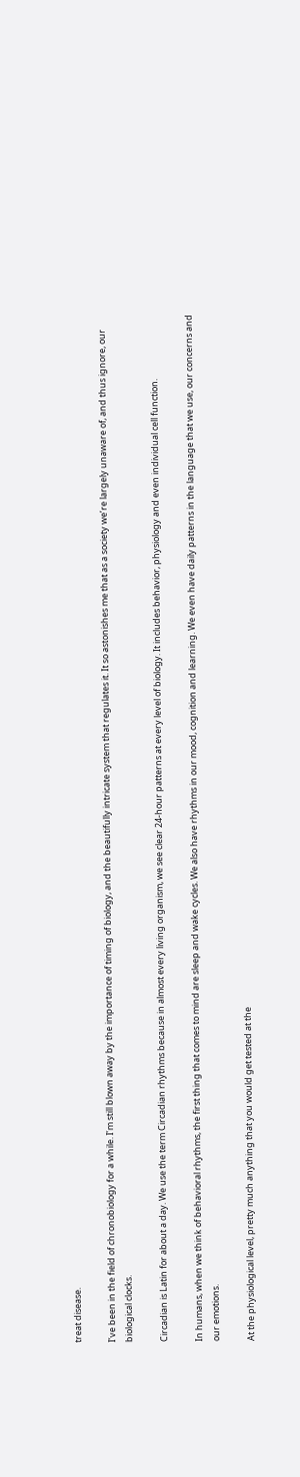treat disease.

I’ve been in the field of chronobiology for a while. I’m still blown away by the importance of timing of biology, and the beautifully intricate system that regulates it. It so astonishes me that as a society we’re largely unaware of, and thus ignore, our biological clocks.

Circadian is Latin for about a day. We use the term Circadian rhythms because in almost every living organism, we see clear 24-hour patterns at every level of biology. It includes behavior, physiology and even individual cell function.

In humans, when we think of behavioral rhythms, the first thing that comes to mind are sleep and wake cycles. We also have rhythms in our mood, cognition and learning. We even have daily patterns in the language that we use, our concerns and our emotions.

At the physiological level, pretty much anything that you would get tested at the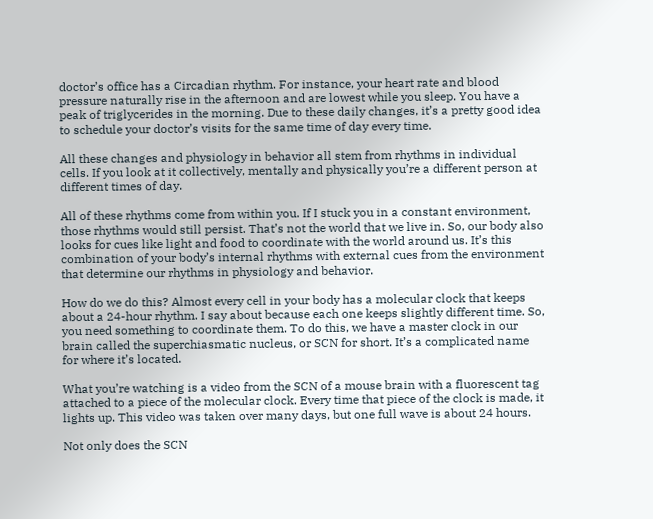doctor’s office has a Circadian rhythm. For instance, your heart rate and blood pressure naturally rise in the afternoon and are lowest while you sleep. You have a peak of triglycerides in the morning. Due to these daily changes, it’s a pretty good idea to schedule your doctor’s visits for the same time of day every time.

All these changes and physiology in behavior all stem from rhythms in individual cells. If you look at it collectively, mentally and physically you’re a different person at different times of day.

All of these rhythms come from within you. If I stuck you in a constant environment, those rhythms would still persist. That’s not the world that we live in. So, our body also looks for cues like light and food to coordinate with the world around us. It’s this combination of your body’s internal rhythms with external cues from the environment that determine our rhythms in physiology and behavior.

How do we do this? Almost every cell in your body has a molecular clock that keeps about a 24-hour rhythm. I say about because each one keeps slightly different time. So, you need something to coordinate them. To do this, we have a master clock in our brain called the superchiasmatic nucleus, or SCN for short. It’s a complicated name for where it’s located.

What you’re watching is a video from the SCN of a mouse brain with a fluorescent tag attached to a piece of the molecular clock. Every time that piece of the clock is made, it lights up. This video was taken over many days, but one full wave is about 24 hours.

Not only does the SCN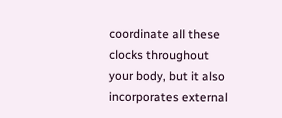coordinate all these clocks throughout your body, but it also incorporates external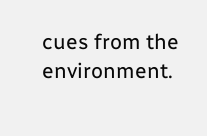cues from the environment.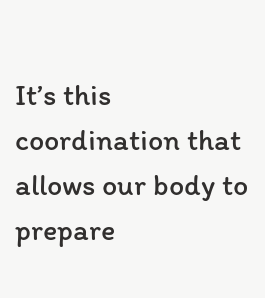It’s this coordination that allows our body to prepare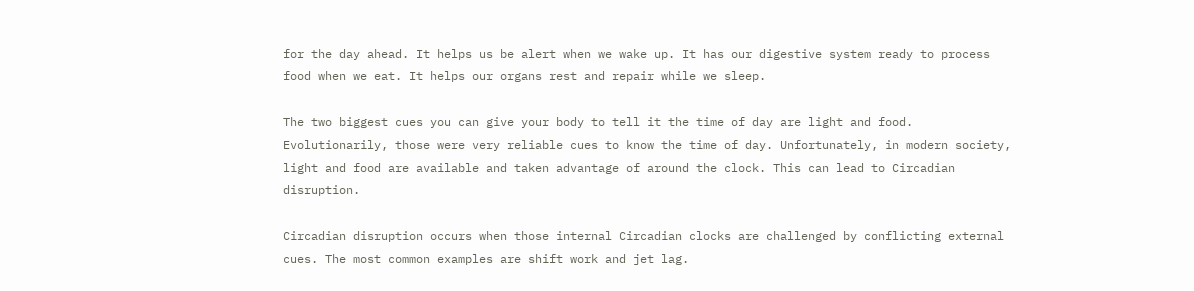for the day ahead. It helps us be alert when we wake up. It has our digestive system ready to process food when we eat. It helps our organs rest and repair while we sleep.

The two biggest cues you can give your body to tell it the time of day are light and food. Evolutionarily, those were very reliable cues to know the time of day. Unfortunately, in modern society, light and food are available and taken advantage of around the clock. This can lead to Circadian disruption.

Circadian disruption occurs when those internal Circadian clocks are challenged by conflicting external cues. The most common examples are shift work and jet lag.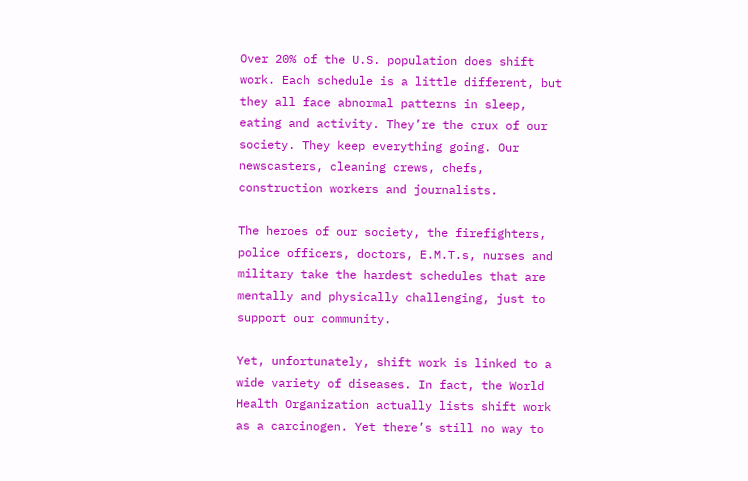Over 20% of the U.S. population does shift work. Each schedule is a little different, but they all face abnormal patterns in sleep, eating and activity. They’re the crux of our society. They keep everything going. Our newscasters, cleaning crews, chefs, construction workers and journalists.

The heroes of our society, the firefighters, police officers, doctors, E.M.T.s, nurses and military take the hardest schedules that are mentally and physically challenging, just to support our community.

Yet, unfortunately, shift work is linked to a wide variety of diseases. In fact, the World Health Organization actually lists shift work as a carcinogen. Yet there’s still no way to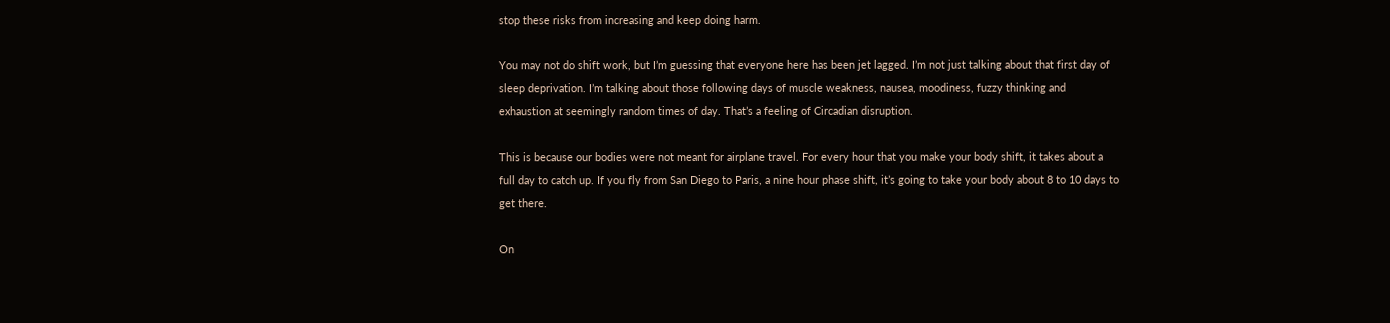stop these risks from increasing and keep doing harm.

You may not do shift work, but I’m guessing that everyone here has been jet lagged. I’m not just talking about that first day of sleep deprivation. I’m talking about those following days of muscle weakness, nausea, moodiness, fuzzy thinking and exhaustion at seemingly random times of day. That’s a feeling of Circadian disruption.

This is because our bodies were not meant for airplane travel. For every hour that you make your body shift, it takes about a full day to catch up. If you fly from San Diego to Paris, a nine hour phase shift, it’s going to take your body about 8 to 10 days to get there.

On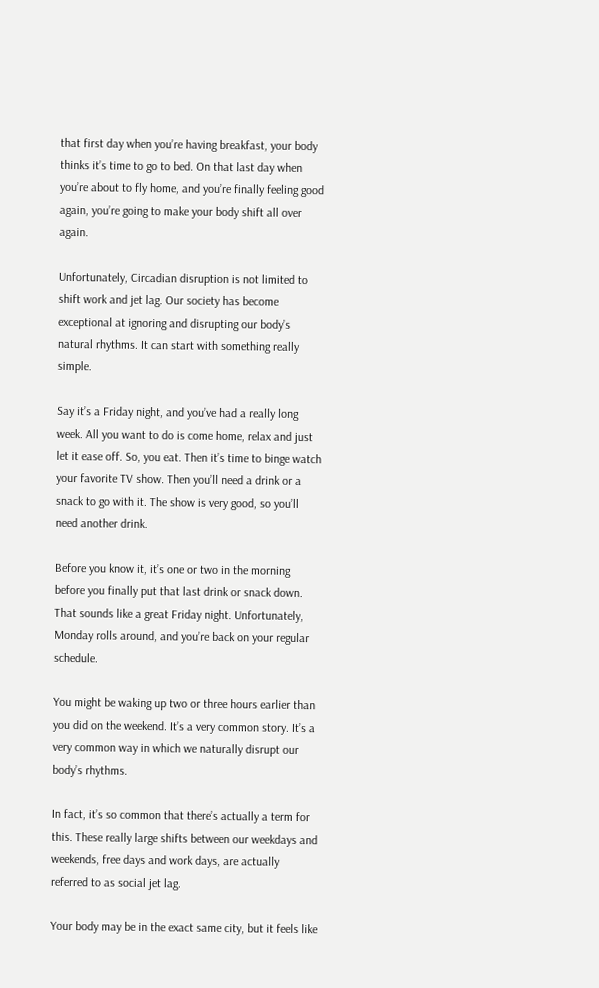that first day when you’re having breakfast, your body thinks it’s time to go to bed. On that last day when you’re about to fly home, and you’re finally feeling good again, you’re going to make your body shift all over again.

Unfortunately, Circadian disruption is not limited to shift work and jet lag. Our society has become exceptional at ignoring and disrupting our body’s natural rhythms. It can start with something really simple.

Say it’s a Friday night, and you’ve had a really long week. All you want to do is come home, relax and just let it ease off. So, you eat. Then it’s time to binge watch your favorite TV show. Then you’ll need a drink or a snack to go with it. The show is very good, so you’ll need another drink.

Before you know it, it’s one or two in the morning before you finally put that last drink or snack down. That sounds like a great Friday night. Unfortunately, Monday rolls around, and you’re back on your regular schedule.

You might be waking up two or three hours earlier than you did on the weekend. It’s a very common story. It’s a very common way in which we naturally disrupt our body’s rhythms.

In fact, it’s so common that there’s actually a term for this. These really large shifts between our weekdays and weekends, free days and work days, are actually referred to as social jet lag.

Your body may be in the exact same city, but it feels like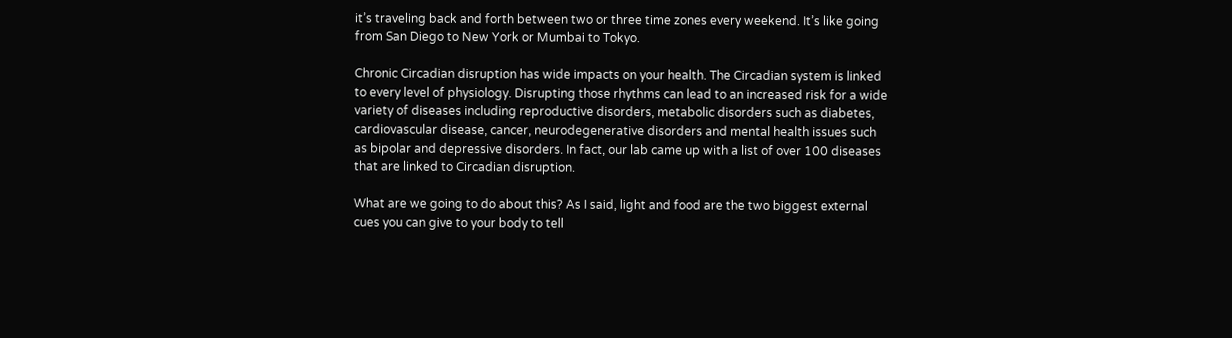it’s traveling back and forth between two or three time zones every weekend. It’s like going from San Diego to New York or Mumbai to Tokyo.

Chronic Circadian disruption has wide impacts on your health. The Circadian system is linked to every level of physiology. Disrupting those rhythms can lead to an increased risk for a wide variety of diseases including reproductive disorders, metabolic disorders such as diabetes, cardiovascular disease, cancer, neurodegenerative disorders and mental health issues such as bipolar and depressive disorders. In fact, our lab came up with a list of over 100 diseases that are linked to Circadian disruption.

What are we going to do about this? As I said, light and food are the two biggest external cues you can give to your body to tell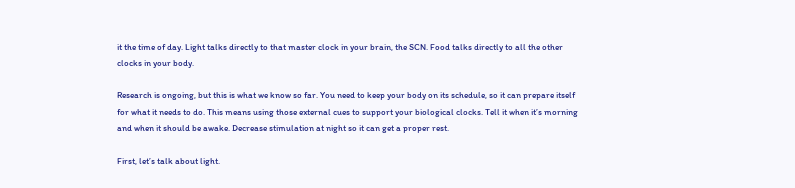it the time of day. Light talks directly to that master clock in your brain, the SCN. Food talks directly to all the other clocks in your body.

Research is ongoing, but this is what we know so far. You need to keep your body on its schedule, so it can prepare itself for what it needs to do. This means using those external cues to support your biological clocks. Tell it when it’s morning and when it should be awake. Decrease stimulation at night so it can get a proper rest.

First, let’s talk about light.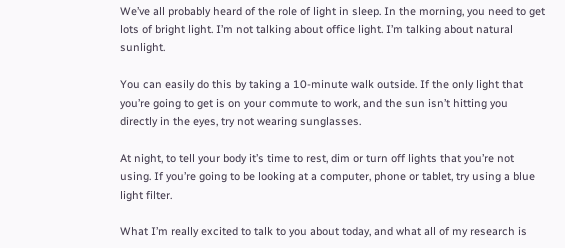We’ve all probably heard of the role of light in sleep. In the morning, you need to get lots of bright light. I’m not talking about office light. I’m talking about natural sunlight.

You can easily do this by taking a 10-minute walk outside. If the only light that you’re going to get is on your commute to work, and the sun isn’t hitting you directly in the eyes, try not wearing sunglasses.

At night, to tell your body it’s time to rest, dim or turn off lights that you’re not using. If you’re going to be looking at a computer, phone or tablet, try using a blue light filter.

What I’m really excited to talk to you about today, and what all of my research is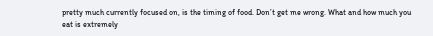pretty much currently focused on, is the timing of food. Don’t get me wrong. What and how much you eat is extremely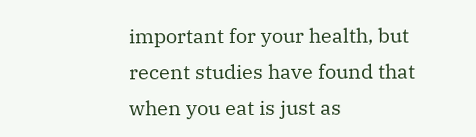important for your health, but recent studies have found that when you eat is just as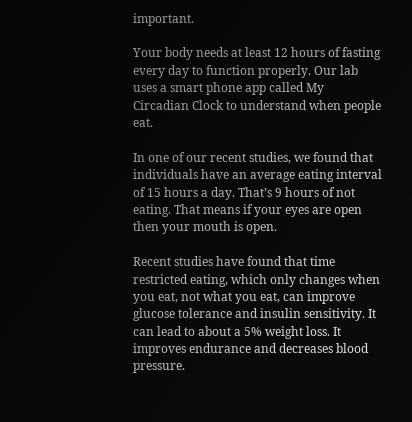important.

Your body needs at least 12 hours of fasting every day to function properly. Our lab uses a smart phone app called My Circadian Clock to understand when people eat.

In one of our recent studies, we found that individuals have an average eating interval of 15 hours a day. That’s 9 hours of not eating. That means if your eyes are open then your mouth is open.

Recent studies have found that time restricted eating, which only changes when you eat, not what you eat, can improve glucose tolerance and insulin sensitivity. It can lead to about a 5% weight loss. It improves endurance and decreases blood pressure.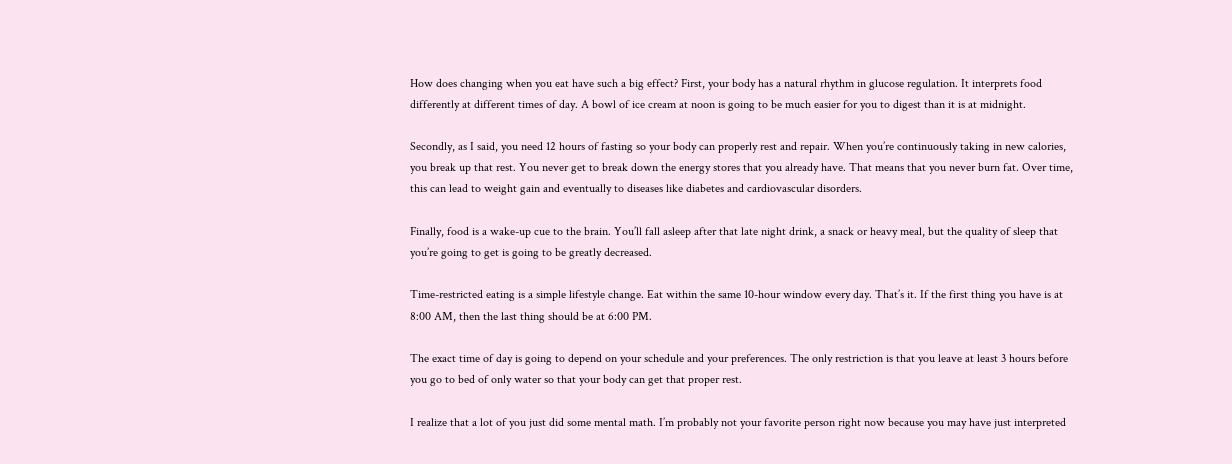How does changing when you eat have such a big effect? First, your body has a natural rhythm in glucose regulation. It interprets food differently at different times of day. A bowl of ice cream at noon is going to be much easier for you to digest than it is at midnight.

Secondly, as I said, you need 12 hours of fasting so your body can properly rest and repair. When you’re continuously taking in new calories, you break up that rest. You never get to break down the energy stores that you already have. That means that you never burn fat. Over time, this can lead to weight gain and eventually to diseases like diabetes and cardiovascular disorders.

Finally, food is a wake-up cue to the brain. You’ll fall asleep after that late night drink, a snack or heavy meal, but the quality of sleep that you’re going to get is going to be greatly decreased.

Time-restricted eating is a simple lifestyle change. Eat within the same 10-hour window every day. That’s it. If the first thing you have is at 8:00 AM, then the last thing should be at 6:00 PM.

The exact time of day is going to depend on your schedule and your preferences. The only restriction is that you leave at least 3 hours before you go to bed of only water so that your body can get that proper rest.

I realize that a lot of you just did some mental math. I’m probably not your favorite person right now because you may have just interpreted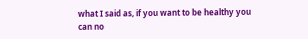what I said as, if you want to be healthy you can no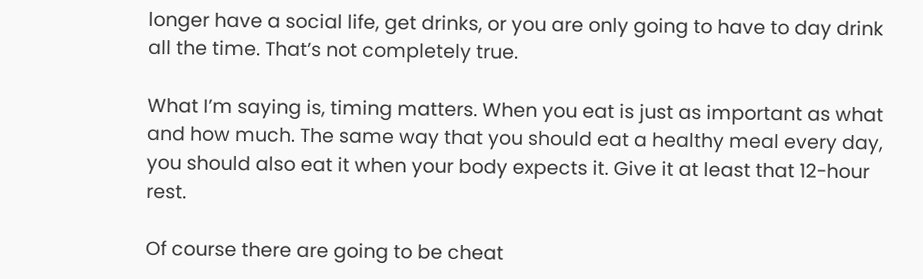longer have a social life, get drinks, or you are only going to have to day drink all the time. That’s not completely true.

What I’m saying is, timing matters. When you eat is just as important as what and how much. The same way that you should eat a healthy meal every day, you should also eat it when your body expects it. Give it at least that 12-hour rest.

Of course there are going to be cheat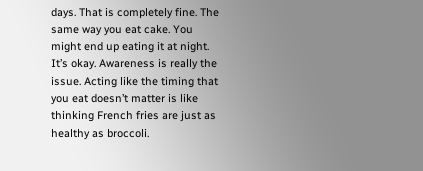days. That is completely fine. The same way you eat cake. You might end up eating it at night. It’s okay. Awareness is really the issue. Acting like the timing that you eat doesn’t matter is like thinking French fries are just as healthy as broccoli.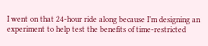I went on that 24-hour ride along because I’m designing an experiment to help test the benefits of time-restricted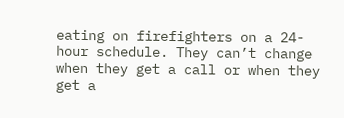eating on firefighters on a 24-hour schedule. They can’t change when they get a call or when they get a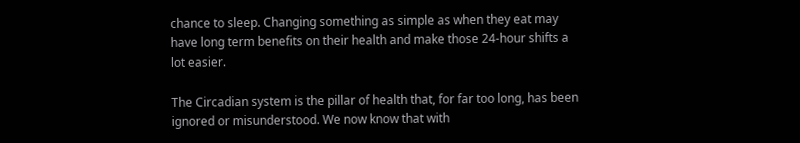chance to sleep. Changing something as simple as when they eat may have long term benefits on their health and make those 24-hour shifts a lot easier.

The Circadian system is the pillar of health that, for far too long, has been ignored or misunderstood. We now know that with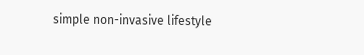simple non-invasive lifestyle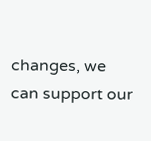changes, we can support our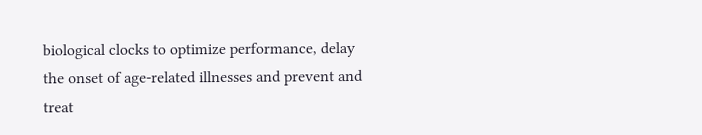biological clocks to optimize performance, delay the onset of age-related illnesses and prevent and treat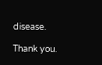disease.

Thank you.